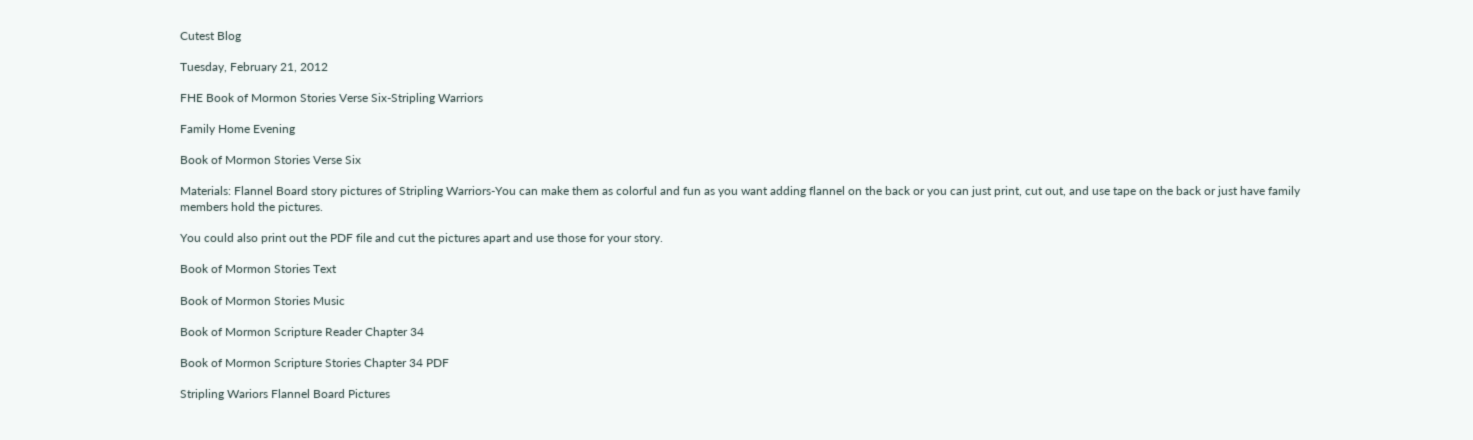Cutest Blog

Tuesday, February 21, 2012

FHE Book of Mormon Stories Verse Six-Stripling Warriors

Family Home Evening

Book of Mormon Stories Verse Six

Materials: Flannel Board story pictures of Stripling Warriors-You can make them as colorful and fun as you want adding flannel on the back or you can just print, cut out, and use tape on the back or just have family members hold the pictures.

You could also print out the PDF file and cut the pictures apart and use those for your story.

Book of Mormon Stories Text

Book of Mormon Stories Music

Book of Mormon Scripture Reader Chapter 34

Book of Mormon Scripture Stories Chapter 34 PDF

Stripling Wariors Flannel Board Pictures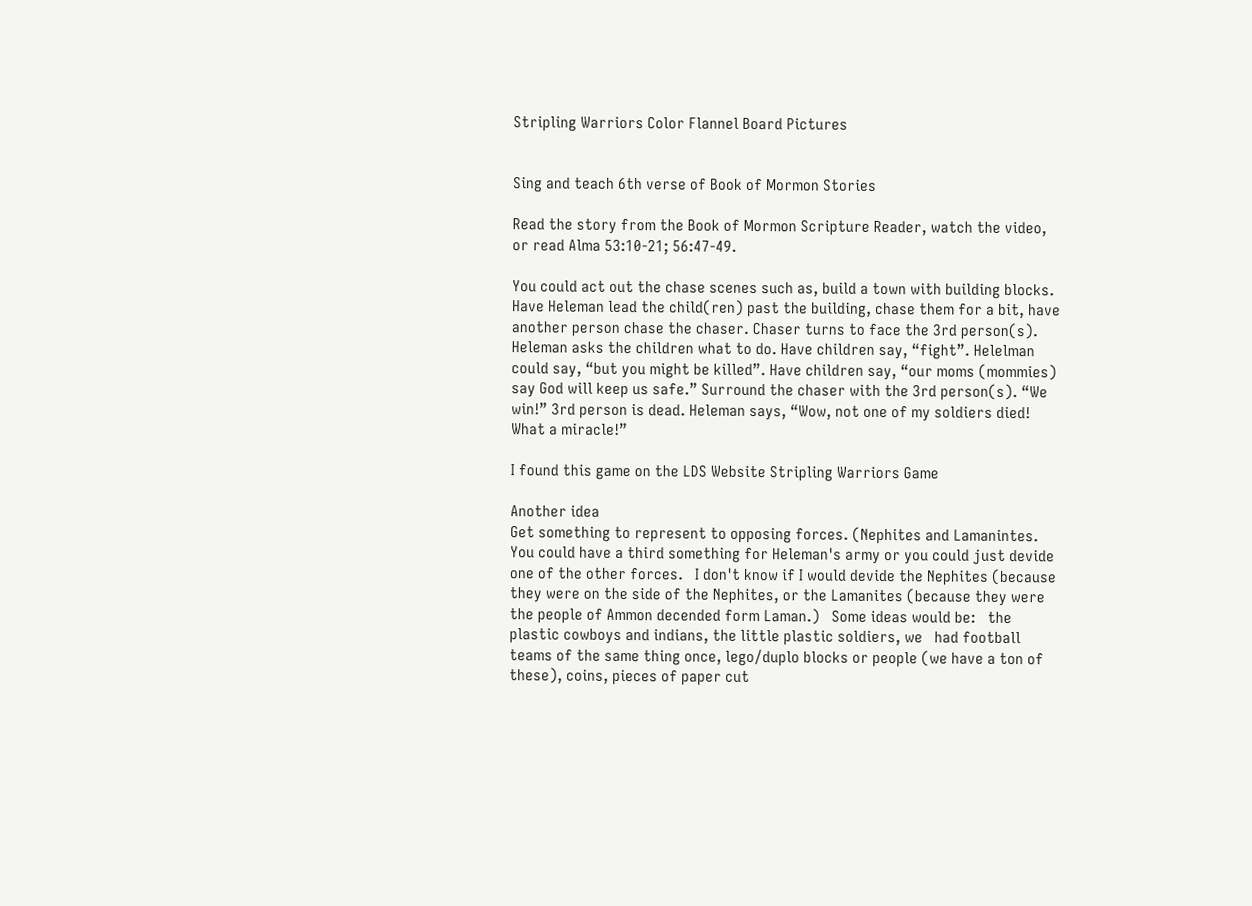Stripling Warriors Color Flannel Board Pictures


Sing and teach 6th verse of Book of Mormon Stories

Read the story from the Book of Mormon Scripture Reader, watch the video, or read Alma 53:10-21; 56:47-49.

You could act out the chase scenes such as, build a town with building blocks. Have Heleman lead the child(ren) past the building, chase them for a bit, have another person chase the chaser. Chaser turns to face the 3rd person(s). Heleman asks the children what to do. Have children say, “fight”. Helelman could say, “but you might be killed”. Have children say, “our moms (mommies) say God will keep us safe.” Surround the chaser with the 3rd person(s). “We win!” 3rd person is dead. Heleman says, “Wow, not one of my soldiers died! What a miracle!”

I found this game on the LDS Website Stripling Warriors Game

Another idea
Get something to represent to opposing forces. (Nephites and Lamanintes.   You could have a third something for Heleman's army or you could just devide one of the other forces.   I don't know if I would devide the Nephites (because they were on the side of the Nephites, or the Lamanites (because they were the people of Ammon decended form Laman.)   Some ideas would be:   the plastic cowboys and indians, the little plastic soldiers, we   had football teams of the same thing once, lego/duplo blocks or people (we have a ton of these), coins, pieces of paper cut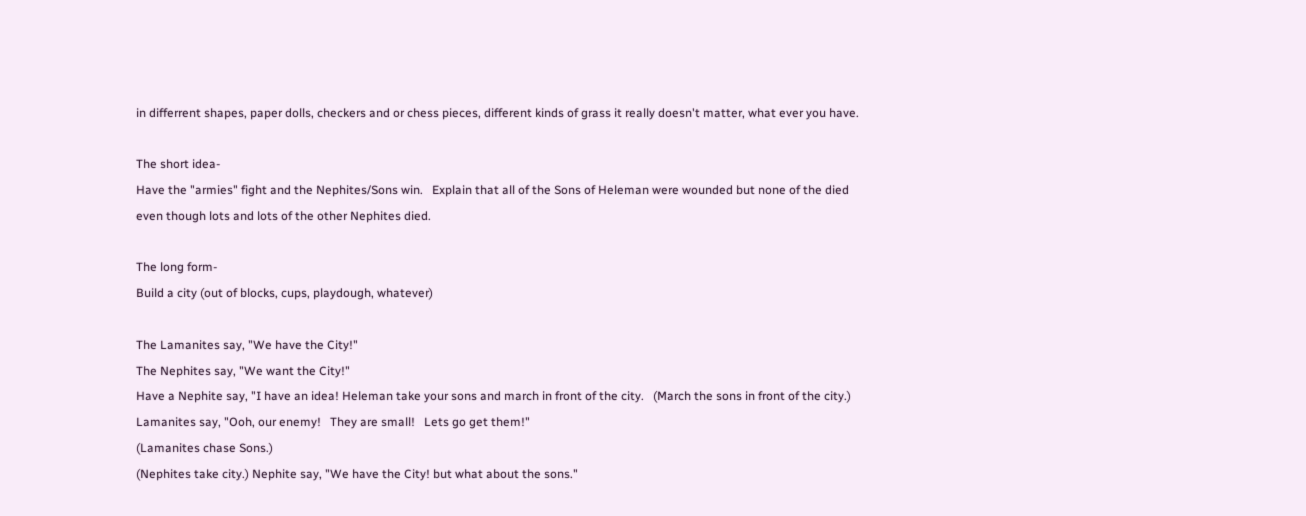in differrent shapes, paper dolls, checkers and or chess pieces, different kinds of grass it really doesn't matter, what ever you have.

The short idea-
Have the "armies" fight and the Nephites/Sons win.   Explain that all of the Sons of Heleman were wounded but none of the died even though lots and lots of the other Nephites died.

The long form-
Build a city (out of blocks, cups, playdough, whatever)

The Lamanites say, "We have the City!"
The Nephites say, "We want the City!"
Have a Nephite say, "I have an idea! Heleman take your sons and march in front of the city.   (March the sons in front of the city.)
Lamanites say, "Ooh, our enemy!   They are small!   Lets go get them!"
(Lamanites chase Sons.)
(Nephites take city.) Nephite say, "We have the City! but what about the sons."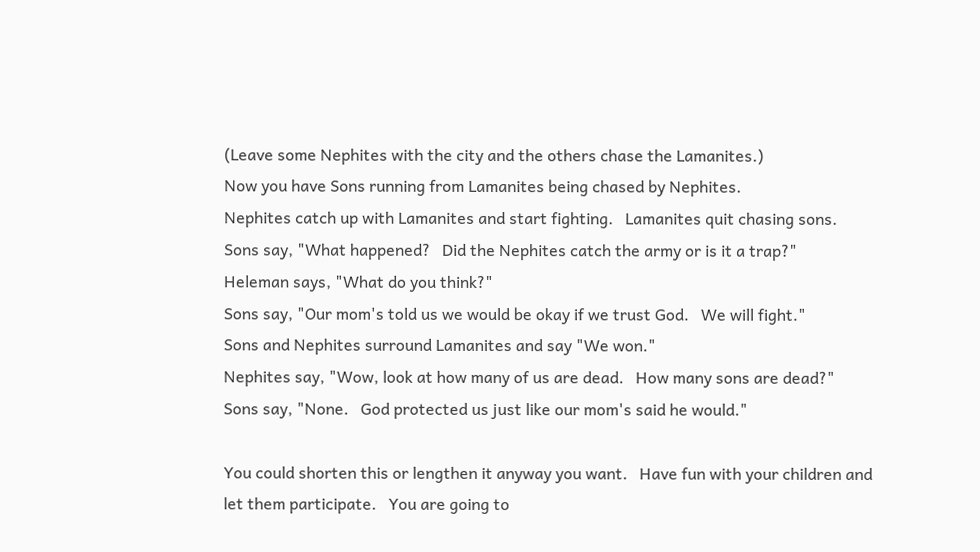(Leave some Nephites with the city and the others chase the Lamanites.)
Now you have Sons running from Lamanites being chased by Nephites.
Nephites catch up with Lamanites and start fighting.   Lamanites quit chasing sons.
Sons say, "What happened?   Did the Nephites catch the army or is it a trap?"
Heleman says, "What do you think?"
Sons say, "Our mom's told us we would be okay if we trust God.   We will fight."
Sons and Nephites surround Lamanites and say "We won."
Nephites say, "Wow, look at how many of us are dead.   How many sons are dead?"
Sons say, "None.   God protected us just like our mom's said he would."

You could shorten this or lengthen it anyway you want.   Have fun with your children and let them participate.   You are going to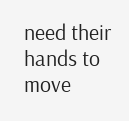need their hands to move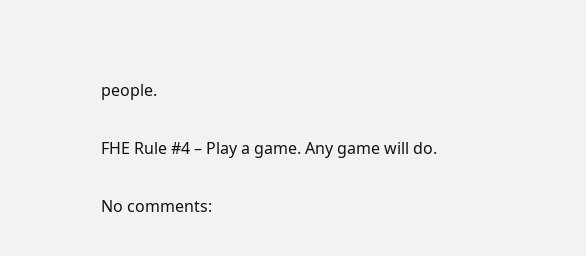people.

FHE Rule #4 – Play a game. Any game will do.

No comments: